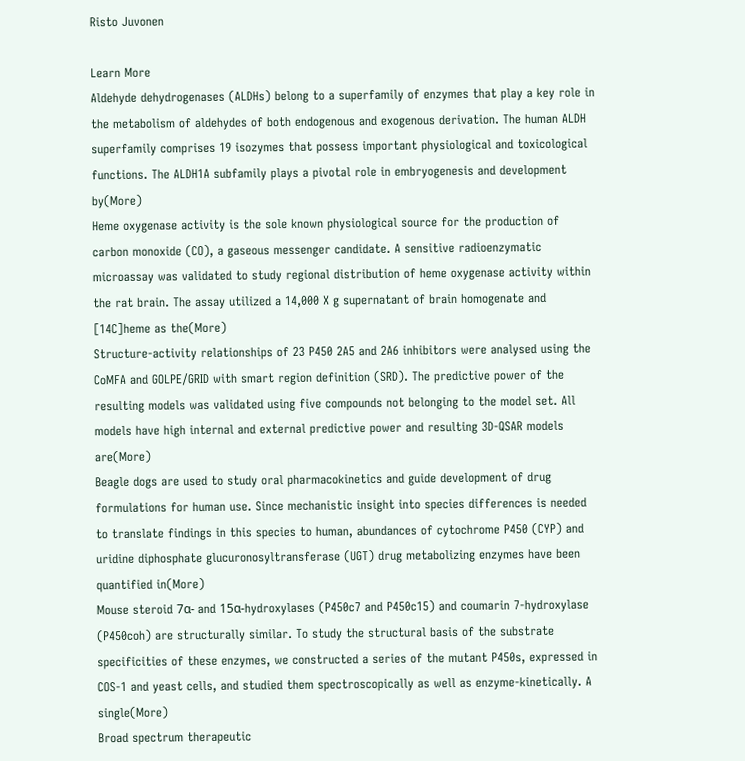Risto Juvonen

Learn More
Aldehyde dehydrogenases (ALDHs) belong to a superfamily of enzymes that play a key role in the metabolism of aldehydes of both endogenous and exogenous derivation. The human ALDH superfamily comprises 19 isozymes that possess important physiological and toxicological functions. The ALDH1A subfamily plays a pivotal role in embryogenesis and development by(More)
Heme oxygenase activity is the sole known physiological source for the production of carbon monoxide (CO), a gaseous messenger candidate. A sensitive radioenzymatic microassay was validated to study regional distribution of heme oxygenase activity within the rat brain. The assay utilized a 14,000 X g supernatant of brain homogenate and [14C]heme as the(More)
Structure-activity relationships of 23 P450 2A5 and 2A6 inhibitors were analysed using the CoMFA and GOLPE/GRID with smart region definition (SRD). The predictive power of the resulting models was validated using five compounds not belonging to the model set. All models have high internal and external predictive power and resulting 3D-QSAR models are(More)
Beagle dogs are used to study oral pharmacokinetics and guide development of drug formulations for human use. Since mechanistic insight into species differences is needed to translate findings in this species to human, abundances of cytochrome P450 (CYP) and uridine diphosphate glucuronosyltransferase (UGT) drug metabolizing enzymes have been quantified in(More)
Mouse steroid 7α- and 15α-hydroxylases (P450c7 and P450c15) and coumarin 7-hydroxylase (P450coh) are structurally similar. To study the structural basis of the substrate specificities of these enzymes, we constructed a series of the mutant P450s, expressed in COS-1 and yeast cells, and studied them spectroscopically as well as enzyme-kinetically. A single(More)
Broad spectrum therapeutic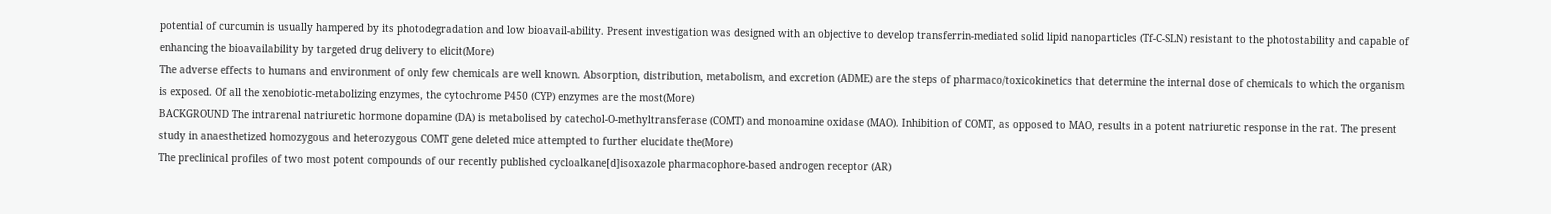potential of curcumin is usually hampered by its photodegradation and low bioavail-ability. Present investigation was designed with an objective to develop transferrin-mediated solid lipid nanoparticles (Tf-C-SLN) resistant to the photostability and capable of enhancing the bioavailability by targeted drug delivery to elicit(More)
The adverse effects to humans and environment of only few chemicals are well known. Absorption, distribution, metabolism, and excretion (ADME) are the steps of pharmaco/toxicokinetics that determine the internal dose of chemicals to which the organism is exposed. Of all the xenobiotic-metabolizing enzymes, the cytochrome P450 (CYP) enzymes are the most(More)
BACKGROUND The intrarenal natriuretic hormone dopamine (DA) is metabolised by catechol-O-methyltransferase (COMT) and monoamine oxidase (MAO). Inhibition of COMT, as opposed to MAO, results in a potent natriuretic response in the rat. The present study in anaesthetized homozygous and heterozygous COMT gene deleted mice attempted to further elucidate the(More)
The preclinical profiles of two most potent compounds of our recently published cycloalkane[d]isoxazole pharmacophore-based androgen receptor (AR)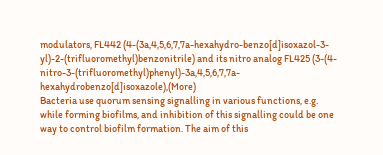modulators, FL442 (4-(3a,4,5,6,7,7a-hexahydro-benzo[d]isoxazol-3-yl)-2-(trifluoromethyl)benzonitrile) and its nitro analog FL425 (3-(4-nitro-3-(trifluoromethyl)phenyl)-3a,4,5,6,7,7a-hexahydrobenzo[d]isoxazole),(More)
Bacteria use quorum sensing signalling in various functions, e.g. while forming biofilms, and inhibition of this signalling could be one way to control biofilm formation. The aim of this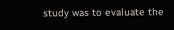study was to evaluate the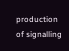production of signalling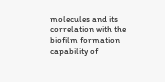molecules and its correlation with the biofilm formation capability of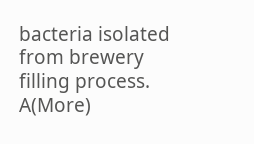bacteria isolated from brewery filling process. A(More)